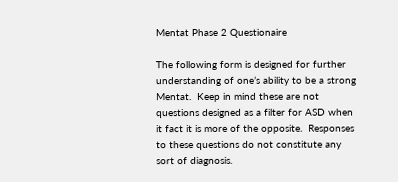Mentat Phase 2 Questionaire

The following form is designed for further understanding of one’s ability to be a strong Mentat.  Keep in mind these are not questions designed as a filter for ASD when it fact it is more of the opposite.  Responses to these questions do not constitute any sort of diagnosis.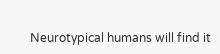Neurotypical humans will find it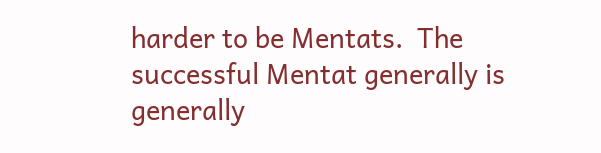harder to be Mentats.  The successful Mentat generally is generally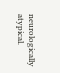neurologically atypical.